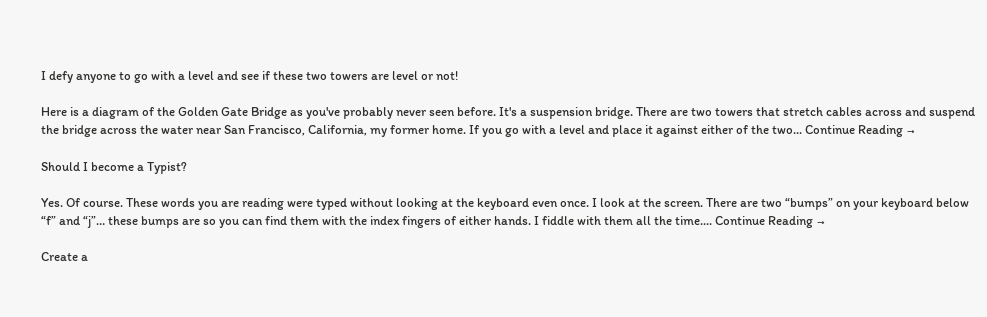I defy anyone to go with a level and see if these two towers are level or not!

Here is a diagram of the Golden Gate Bridge as you've probably never seen before. It's a suspension bridge. There are two towers that stretch cables across and suspend the bridge across the water near San Francisco, California, my former home. If you go with a level and place it against either of the two... Continue Reading →

Should I become a Typist?

Yes. Of course. These words you are reading were typed without looking at the keyboard even once. I look at the screen. There are two “bumps” on your keyboard below “f” and “j”… these bumps are so you can find them with the index fingers of either hands. I fiddle with them all the time.... Continue Reading →

Create a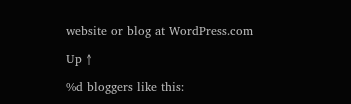website or blog at WordPress.com

Up ↑

%d bloggers like this: